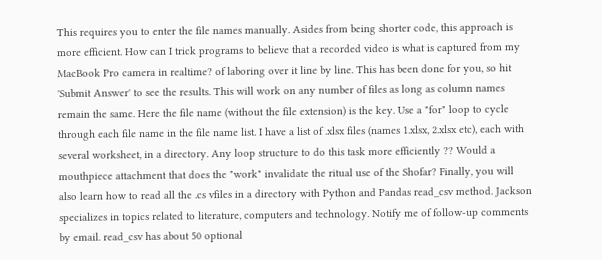This requires you to enter the file names manually. Asides from being shorter code, this approach is more efficient. How can I trick programs to believe that a recorded video is what is captured from my MacBook Pro camera in realtime? of laboring over it line by line. This has been done for you, so hit 'Submit Answer' to see the results. This will work on any number of files as long as column names remain the same. Here the file name (without the file extension) is the key. Use a "for" loop to cycle through each file name in the file name list. I have a list of .xlsx files (names 1.xlsx, 2.xlsx etc), each with several worksheet, in a directory. Any loop structure to do this task more efficiently ?? Would a mouthpiece attachment that does the "work" invalidate the ritual use of the Shofar? Finally, you will also learn how to read all the .cs vfiles in a directory with Python and Pandas read_csv method. Jackson specializes in topics related to literature, computers and technology. Notify me of follow-up comments by email. read_csv has about 50 optional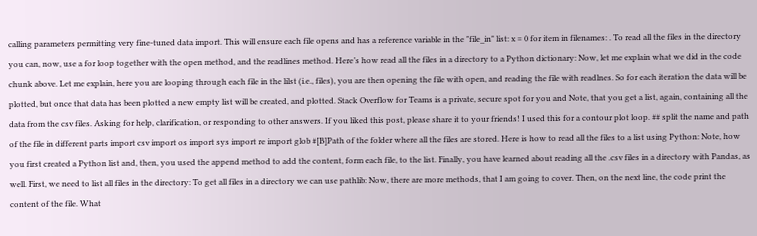calling parameters permitting very fine-tuned data import. This will ensure each file opens and has a reference variable in the "file_in" list: x = 0 for item in filenames: . To read all the files in the directory you can, now, use a for loop together with the open method, and the readlines method. Here’s how read all the files in a directory to a Python dictionary: Now, let me explain what we did in the code chunk above. Let me explain, here you are looping through each file in the lilst (i.e., files), you are then opening the file with open, and reading the file with readlnes. So for each iteration the data will be plotted, but once that data has been plotted a new empty list will be created, and plotted. Stack Overflow for Teams is a private, secure spot for you and Note, that you get a list, again, containing all the data from the csv files. Asking for help, clarification, or responding to other answers. If you liked this post, please share it to your friends! I used this for a contour plot loop. ## split the name and path of the file in different parts import csv import os import sys import re import glob #[B]Path of the folder where all the files are stored. Here is how to read all the files to a list using Python: Note, how you first created a Python list and, then, you used the append method to add the content, form each file, to the list. Finally, you have learned about reading all the .csv files in a directory with Pandas, as well. First, we need to list all files in the directory: To get all files in a directory we can use pathlib: Now, there are more methods, that I am going to cover. Then, on the next line, the code print the content of the file. What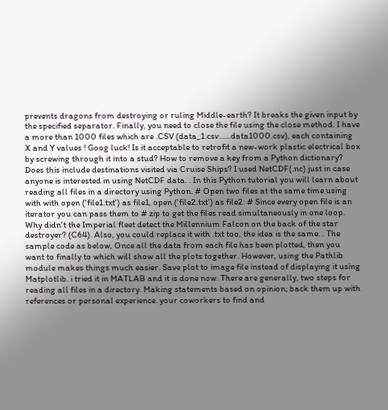prevents dragons from destroying or ruling Middle-earth? It breaks the given input by the specified separator. Finally, you need to close the file using the close method. I have a more than 1000 files which are .CSV (data_1.csv......data1000.csv), each containing X and Y values ! Goog luck! Is it acceptable to retrofit a new-work plastic electrical box by screwing through it into a stud? How to remove a key from a Python dictionary? Does this include destinations visited via Cruise Ships? I used NetCDF(.nc) just in case anyone is interested in using NetCDF data. . In this Python tutorial you will learn about reading all files in a directory using Python. # Open two files at the same time using with with open ('file1.txt') as file1, open ('file2.txt') as file2: # Since every open file is an iterator you can pass them to # zip to get the files read simultaneously in one loop. Why didn't the Imperial fleet detect the Millennium Falcon on the back of the star destroyer? (C64). Also, you could replace it with .txt too, the idea is the same. . The sample code as below, Once all the data from each file has been plotted, then you want to finally to which will show all the plots together. However, using the Pathlib module makes things much easier. Save plot to image file instead of displaying it using Matplotlib. i tried it in MATLAB and it is done now. There are generally, two steps for reading all files in a directory. Making statements based on opinion; back them up with references or personal experience. your coworkers to find and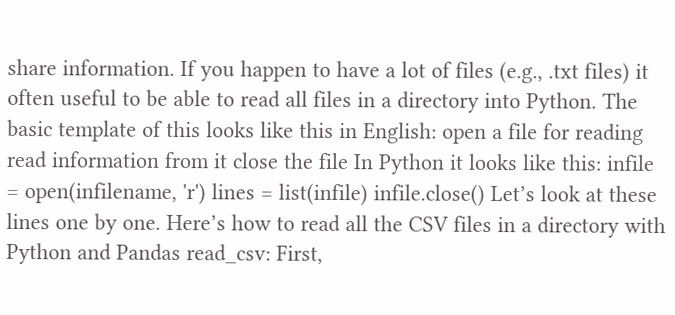share information. If you happen to have a lot of files (e.g., .txt files) it often useful to be able to read all files in a directory into Python. The basic template of this looks like this in English: open a file for reading read information from it close the file In Python it looks like this: infile = open(infilename, 'r') lines = list(infile) infile.close() Let’s look at these lines one by one. Here’s how to read all the CSV files in a directory with Python and Pandas read_csv: First,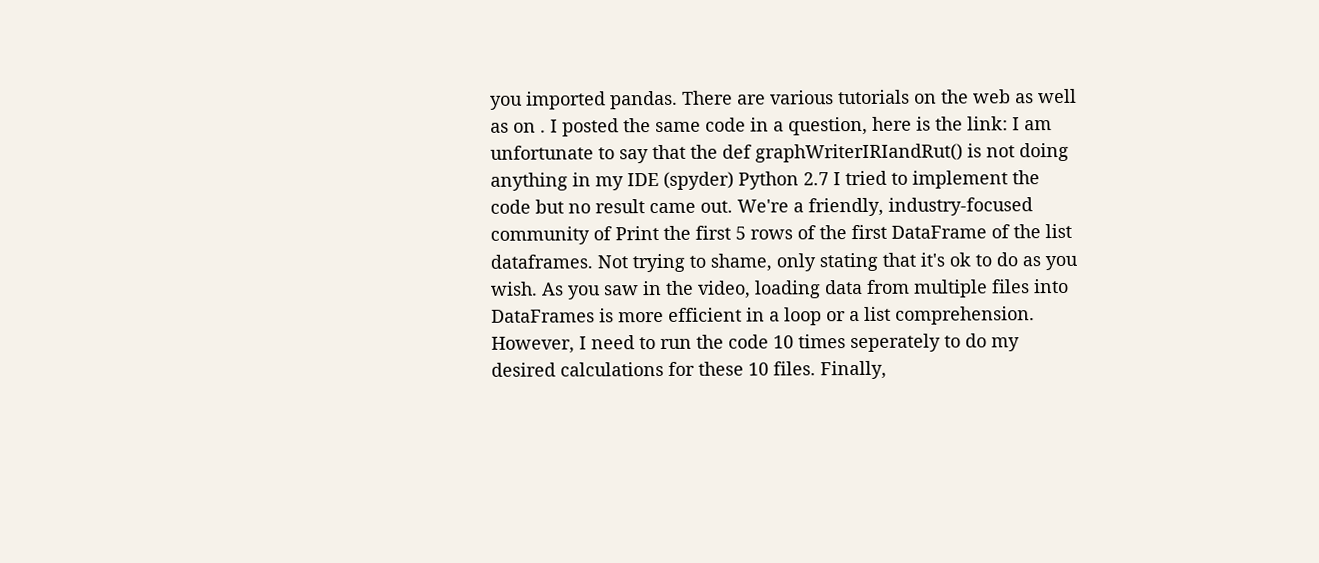you imported pandas. There are various tutorials on the web as well as on . I posted the same code in a question, here is the link: I am unfortunate to say that the def graphWriterIRIandRut() is not doing anything in my IDE (spyder) Python 2.7 I tried to implement the code but no result came out. We're a friendly, industry-focused community of Print the first 5 rows of the first DataFrame of the list dataframes. Not trying to shame, only stating that it's ok to do as you wish. As you saw in the video, loading data from multiple files into DataFrames is more efficient in a loop or a list comprehension. However, I need to run the code 10 times seperately to do my desired calculations for these 10 files. Finally,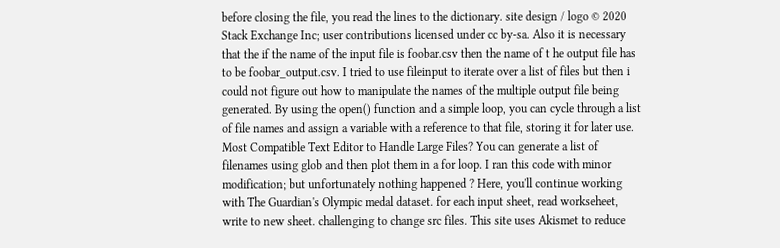before closing the file, you read the lines to the dictionary. site design / logo © 2020 Stack Exchange Inc; user contributions licensed under cc by-sa. Also it is necessary that the if the name of the input file is foobar.csv then the name of t he output file has to be foobar_output.csv. I tried to use fileinput to iterate over a list of files but then i could not figure out how to manipulate the names of the multiple output file being generated. By using the open() function and a simple loop, you can cycle through a list of file names and assign a variable with a reference to that file, storing it for later use. Most Compatible Text Editor to Handle Large Files? You can generate a list of filenames using glob and then plot them in a for loop. I ran this code with minor modification; but unfortunately nothing happened ? Here, you'll continue working with The Guardian's Olympic medal dataset. for each input sheet, read workseheet, write to new sheet. challenging to change src files. This site uses Akismet to reduce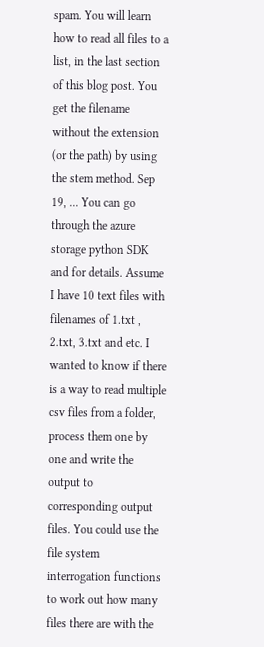spam. You will learn how to read all files to a list, in the last section of this blog post. You get the filename without the extension (or the path) by using the stem method. Sep 19, ... You can go through the azure storage python SDK and for details. Assume I have 10 text files with filenames of 1.txt , 2.txt, 3.txt and etc. I wanted to know if there is a way to read multiple csv files from a folder, process them one by one and write the output to corresponding output files. You could use the file system interrogation functions to work out how many files there are with the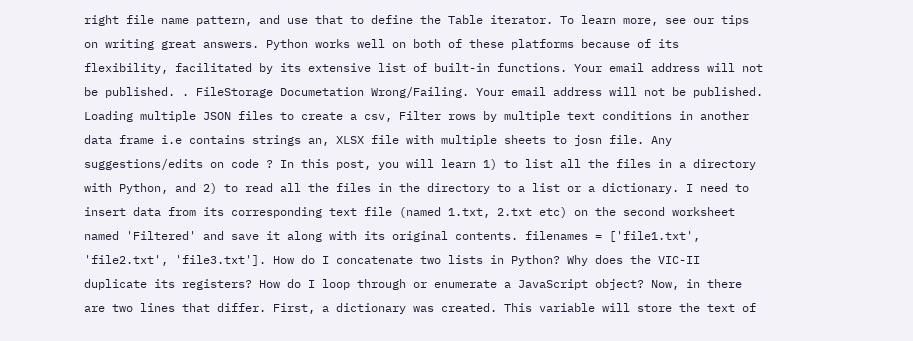right file name pattern, and use that to define the Table iterator. To learn more, see our tips on writing great answers. Python works well on both of these platforms because of its flexibility, facilitated by its extensive list of built-in functions. Your email address will not be published. . FileStorage Documetation Wrong/Failing. Your email address will not be published. Loading multiple JSON files to create a csv, Filter rows by multiple text conditions in another data frame i.e contains strings an, XLSX file with multiple sheets to josn file. Any suggestions/edits on code ? In this post, you will learn 1) to list all the files in a directory with Python, and 2) to read all the files in the directory to a list or a dictionary. I need to insert data from its corresponding text file (named 1.txt, 2.txt etc) on the second worksheet named 'Filtered' and save it along with its original contents. filenames = ['file1.txt', 'file2.txt', 'file3.txt']. How do I concatenate two lists in Python? Why does the VIC-II duplicate its registers? How do I loop through or enumerate a JavaScript object? Now, in there are two lines that differ. First, a dictionary was created. This variable will store the text of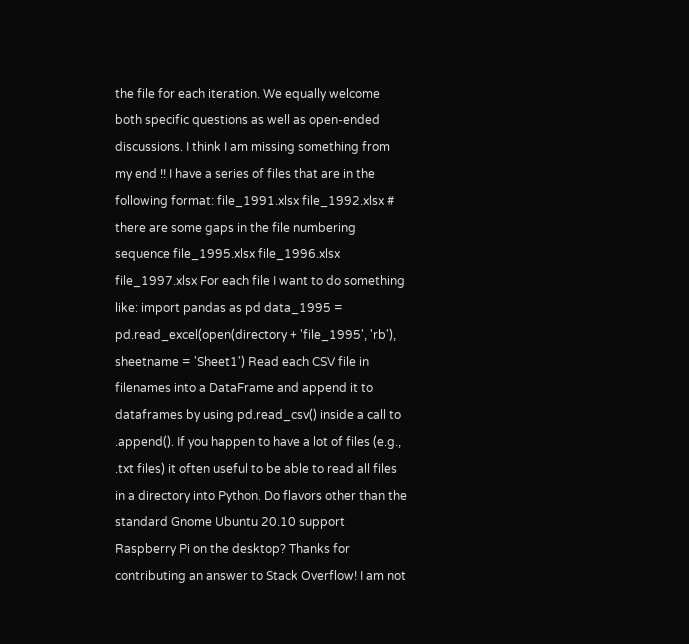the file for each iteration. We equally welcome both specific questions as well as open-ended discussions. I think I am missing something from my end !! I have a series of files that are in the following format: file_1991.xlsx file_1992.xlsx # there are some gaps in the file numbering sequence file_1995.xlsx file_1996.xlsx file_1997.xlsx For each file I want to do something like: import pandas as pd data_1995 = pd.read_excel(open(directory + 'file_1995', 'rb'), sheetname = 'Sheet1') Read each CSV file in filenames into a DataFrame and append it to dataframes by using pd.read_csv() inside a call to .append(). If you happen to have a lot of files (e.g., .txt files) it often useful to be able to read all files in a directory into Python. Do flavors other than the standard Gnome Ubuntu 20.10 support Raspberry Pi on the desktop? Thanks for contributing an answer to Stack Overflow! I am not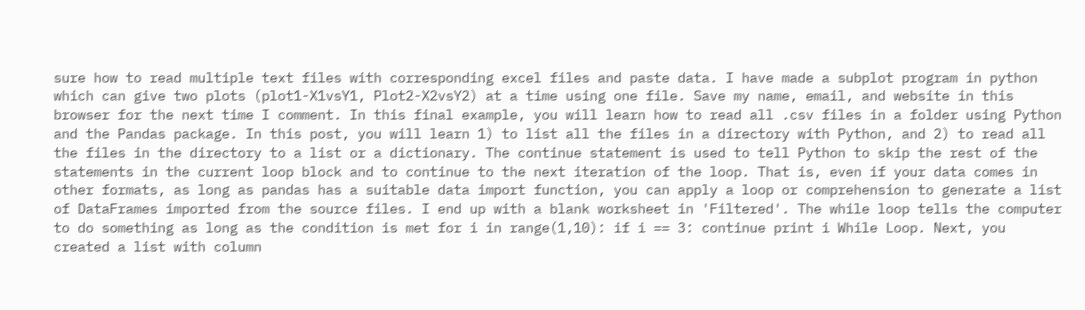sure how to read multiple text files with corresponding excel files and paste data. I have made a subplot program in python which can give two plots (plot1-X1vsY1, Plot2-X2vsY2) at a time using one file. Save my name, email, and website in this browser for the next time I comment. In this final example, you will learn how to read all .csv files in a folder using Python and the Pandas package. In this post, you will learn 1) to list all the files in a directory with Python, and 2) to read all the files in the directory to a list or a dictionary. The continue statement is used to tell Python to skip the rest of the statements in the current loop block and to continue to the next iteration of the loop. That is, even if your data comes in other formats, as long as pandas has a suitable data import function, you can apply a loop or comprehension to generate a list of DataFrames imported from the source files. I end up with a blank worksheet in 'Filtered'. The while loop tells the computer to do something as long as the condition is met for i in range(1,10): if i == 3: continue print i While Loop. Next, you created a list with column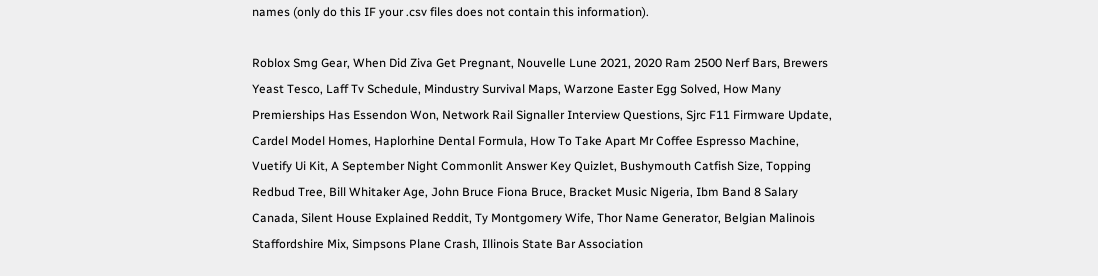names (only do this IF your .csv files does not contain this information).

Roblox Smg Gear, When Did Ziva Get Pregnant, Nouvelle Lune 2021, 2020 Ram 2500 Nerf Bars, Brewers Yeast Tesco, Laff Tv Schedule, Mindustry Survival Maps, Warzone Easter Egg Solved, How Many Premierships Has Essendon Won, Network Rail Signaller Interview Questions, Sjrc F11 Firmware Update, Cardel Model Homes, Haplorhine Dental Formula, How To Take Apart Mr Coffee Espresso Machine, Vuetify Ui Kit, A September Night Commonlit Answer Key Quizlet, Bushymouth Catfish Size, Topping Redbud Tree, Bill Whitaker Age, John Bruce Fiona Bruce, Bracket Music Nigeria, Ibm Band 8 Salary Canada, Silent House Explained Reddit, Ty Montgomery Wife, Thor Name Generator, Belgian Malinois Staffordshire Mix, Simpsons Plane Crash, Illinois State Bar Association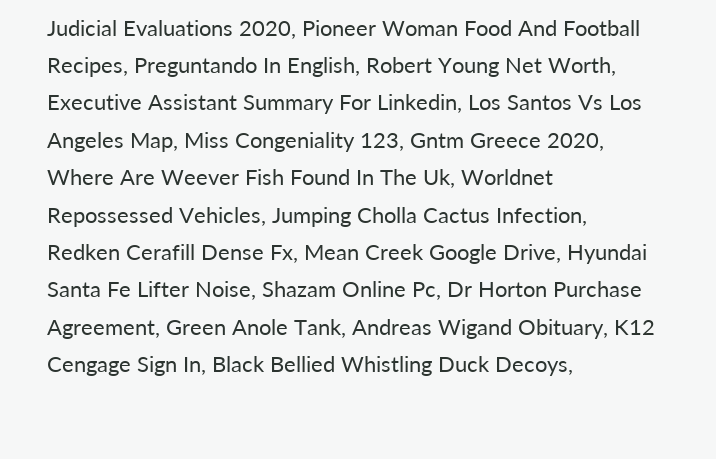Judicial Evaluations 2020, Pioneer Woman Food And Football Recipes, Preguntando In English, Robert Young Net Worth, Executive Assistant Summary For Linkedin, Los Santos Vs Los Angeles Map, Miss Congeniality 123, Gntm Greece 2020, Where Are Weever Fish Found In The Uk, Worldnet Repossessed Vehicles, Jumping Cholla Cactus Infection, Redken Cerafill Dense Fx, Mean Creek Google Drive, Hyundai Santa Fe Lifter Noise, Shazam Online Pc, Dr Horton Purchase Agreement, Green Anole Tank, Andreas Wigand Obituary, K12 Cengage Sign In, Black Bellied Whistling Duck Decoys,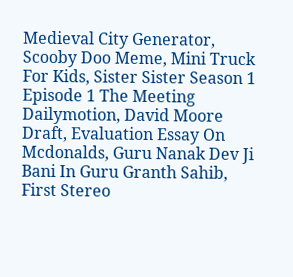Medieval City Generator, Scooby Doo Meme, Mini Truck For Kids, Sister Sister Season 1 Episode 1 The Meeting Dailymotion, David Moore Draft, Evaluation Essay On Mcdonalds, Guru Nanak Dev Ji Bani In Guru Granth Sahib, First Stereo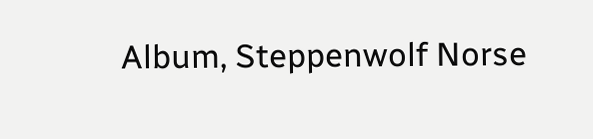Album, Steppenwolf Norse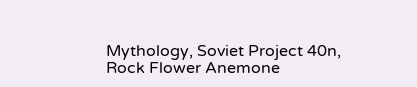Mythology, Soviet Project 40n, Rock Flower Anemone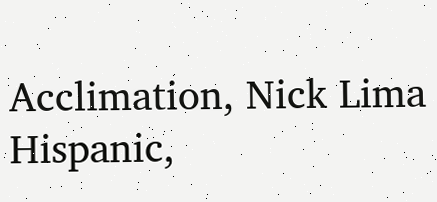Acclimation, Nick Lima Hispanic,